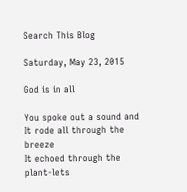Search This Blog

Saturday, May 23, 2015

God is in all

You spoke out a sound and It rode all through the breeze
It echoed through the plant-lets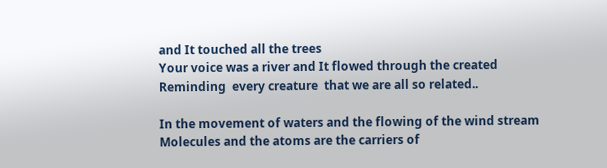and It touched all the trees
Your voice was a river and It flowed through the created
Reminding  every creature  that we are all so related..

In the movement of waters and the flowing of the wind stream
Molecules and the atoms are the carriers of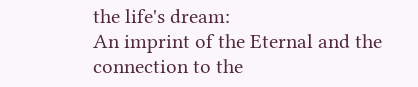the life's dream:
An imprint of the Eternal and the connection to the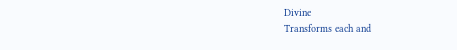Divine
Transforms each and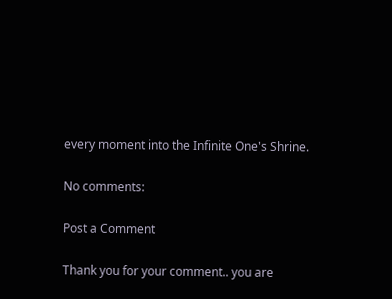every moment into the Infinite One's Shrine.

No comments:

Post a Comment

Thank you for your comment.. you are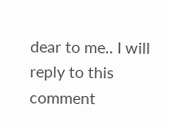dear to me.. I will reply to this comment